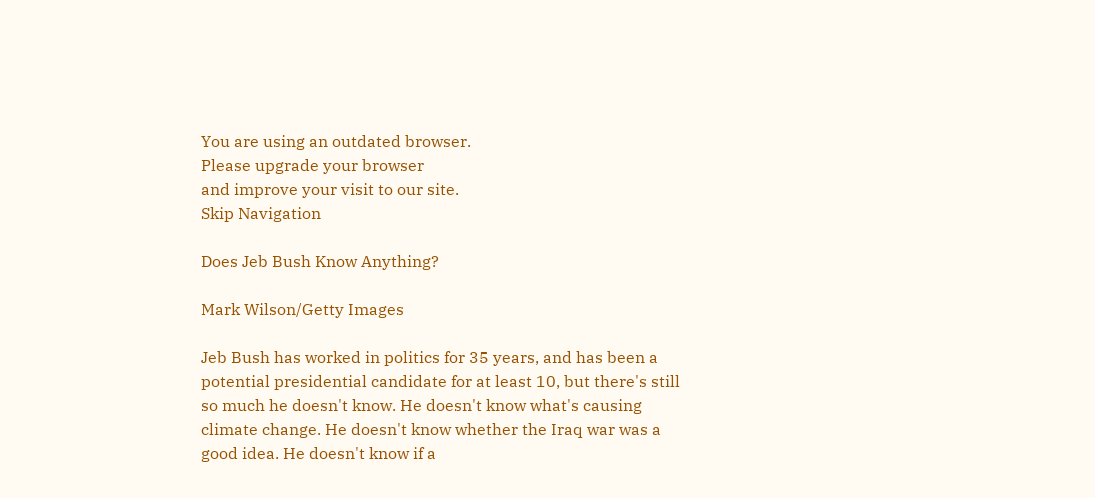You are using an outdated browser.
Please upgrade your browser
and improve your visit to our site.
Skip Navigation

Does Jeb Bush Know Anything?

Mark Wilson/Getty Images

Jeb Bush has worked in politics for 35 years, and has been a potential presidential candidate for at least 10, but there's still so much he doesn't know. He doesn't know what's causing climate change. He doesn't know whether the Iraq war was a good idea. He doesn't know if a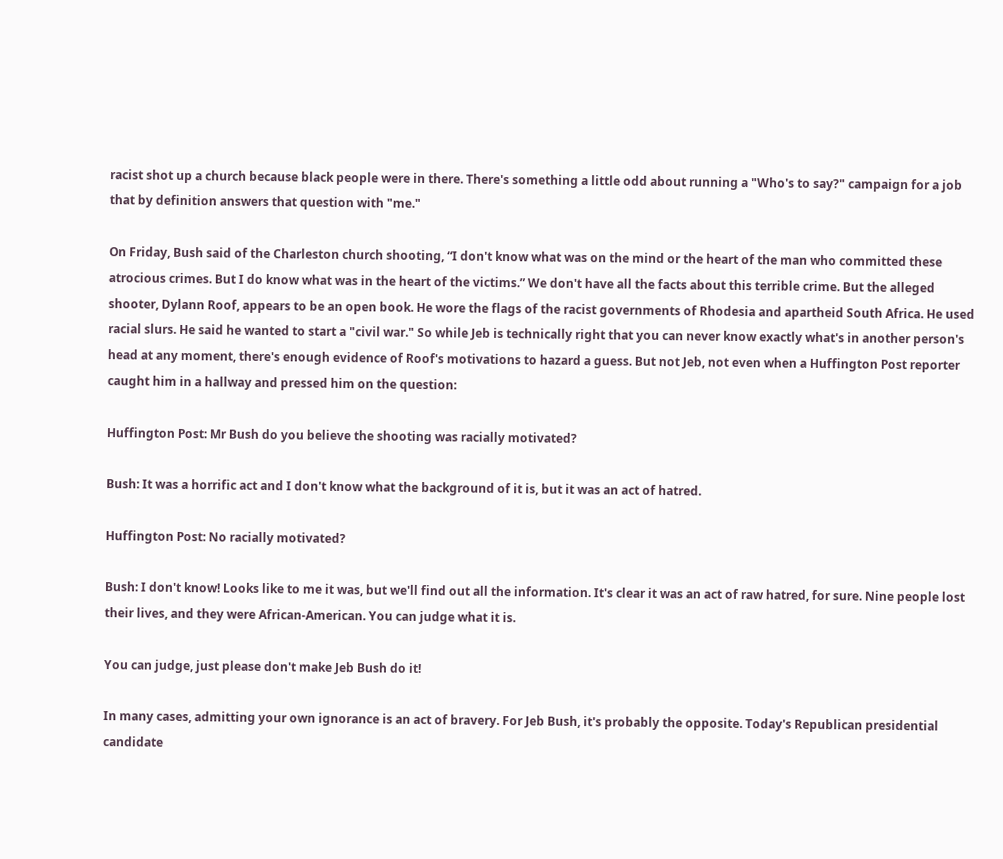racist shot up a church because black people were in there. There's something a little odd about running a "Who's to say?" campaign for a job that by definition answers that question with "me."

On Friday, Bush said of the Charleston church shooting, “I don't know what was on the mind or the heart of the man who committed these atrocious crimes. But I do know what was in the heart of the victims.” We don't have all the facts about this terrible crime. But the alleged shooter, Dylann Roof, appears to be an open book. He wore the flags of the racist governments of Rhodesia and apartheid South Africa. He used racial slurs. He said he wanted to start a "civil war." So while Jeb is technically right that you can never know exactly what's in another person's head at any moment, there's enough evidence of Roof's motivations to hazard a guess. But not Jeb, not even when a Huffington Post reporter caught him in a hallway and pressed him on the question:

Huffington Post: Mr Bush do you believe the shooting was racially motivated?

Bush: It was a horrific act and I don't know what the background of it is, but it was an act of hatred.

Huffington Post: No racially motivated?

Bush: I don't know! Looks like to me it was, but we'll find out all the information. It's clear it was an act of raw hatred, for sure. Nine people lost their lives, and they were African-American. You can judge what it is.

You can judge, just please don't make Jeb Bush do it!

In many cases, admitting your own ignorance is an act of bravery. For Jeb Bush, it's probably the opposite. Today's Republican presidential candidate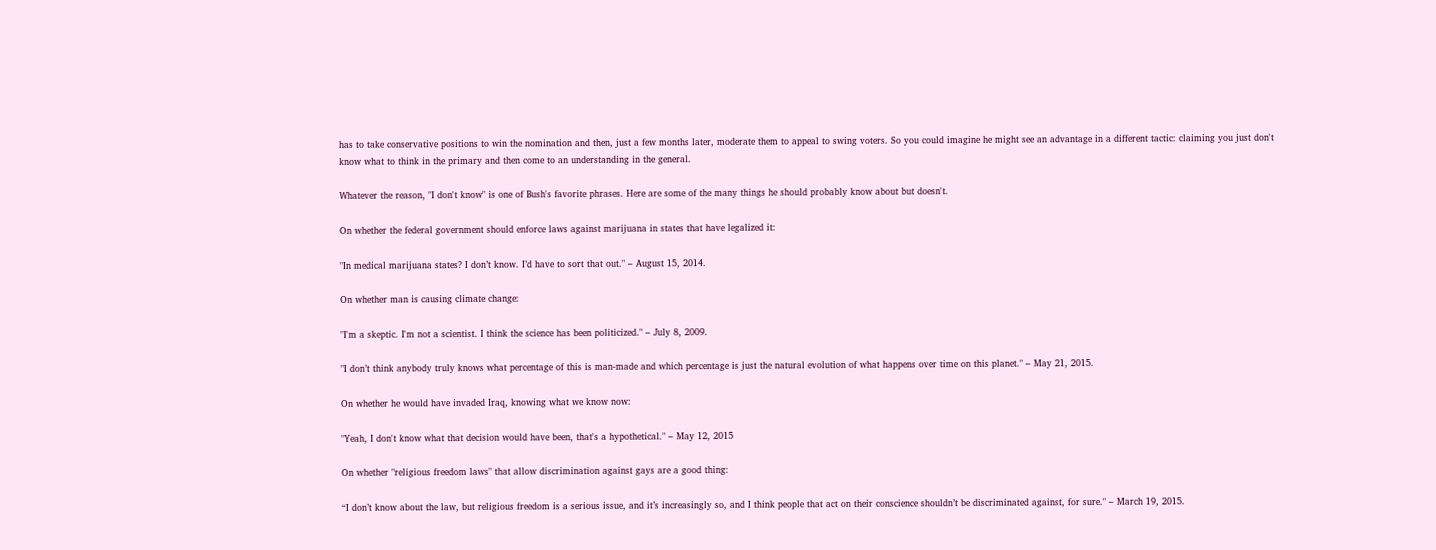has to take conservative positions to win the nomination and then, just a few months later, moderate them to appeal to swing voters. So you could imagine he might see an advantage in a different tactic: claiming you just don't know what to think in the primary and then come to an understanding in the general.

Whatever the reason, "I don't know" is one of Bush's favorite phrases. Here are some of the many things he should probably know about but doesn't.

On whether the federal government should enforce laws against marijuana in states that have legalized it:

"In medical marijuana states? I don’t know. I’d have to sort that out." – August 15, 2014.

On whether man is causing climate change:

"I'm a skeptic. I'm not a scientist. I think the science has been politicized." – July 8, 2009.

"I don’t think anybody truly knows what percentage of this is man-made and which percentage is just the natural evolution of what happens over time on this planet." – May 21, 2015.

On whether he would have invaded Iraq, knowing what we know now:

"Yeah, I don't know what that decision would have been, that's a hypothetical." – May 12, 2015

On whether "religious freedom laws" that allow discrimination against gays are a good thing:

“I don’t know about the law, but religious freedom is a serious issue, and it’s increasingly so, and I think people that act on their conscience shouldn’t be discriminated against, for sure." – March 19, 2015.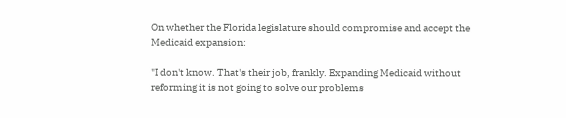On whether the Florida legislature should compromise and accept the Medicaid expansion:

"I don't know. That's their job, frankly. Expanding Medicaid without reforming it is not going to solve our problems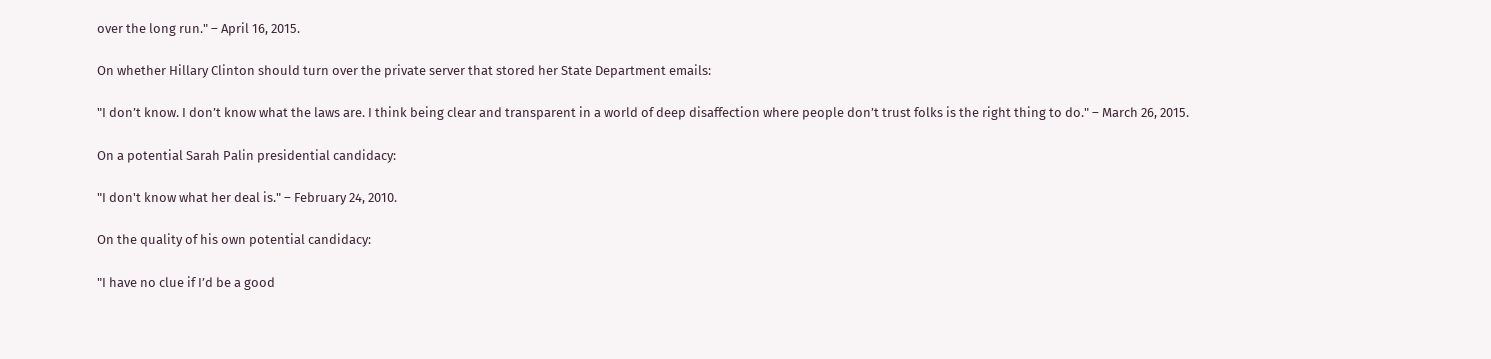over the long run." – April 16, 2015.

On whether Hillary Clinton should turn over the private server that stored her State Department emails:

"I don’t know. I don’t know what the laws are. I think being clear and transparent in a world of deep disaffection where people don’t trust folks is the right thing to do." – March 26, 2015.

On a potential Sarah Palin presidential candidacy:

"I don't know what her deal is." – February 24, 2010.

On the quality of his own potential candidacy:

"I have no clue if I’d be a good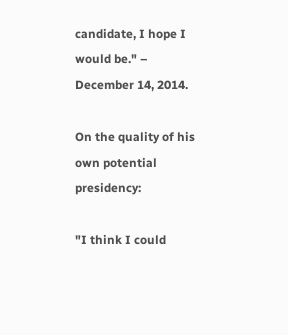candidate, I hope I would be." – December 14, 2014.

On the quality of his own potential presidency:

"I think I could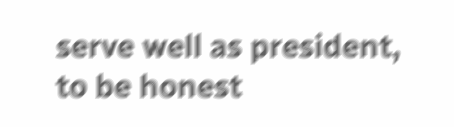serve well as president, to be honest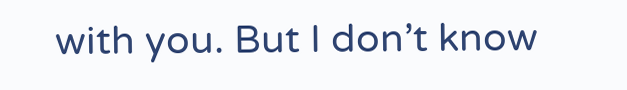with you. But I don’t know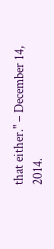that either." – December 14, 2014.